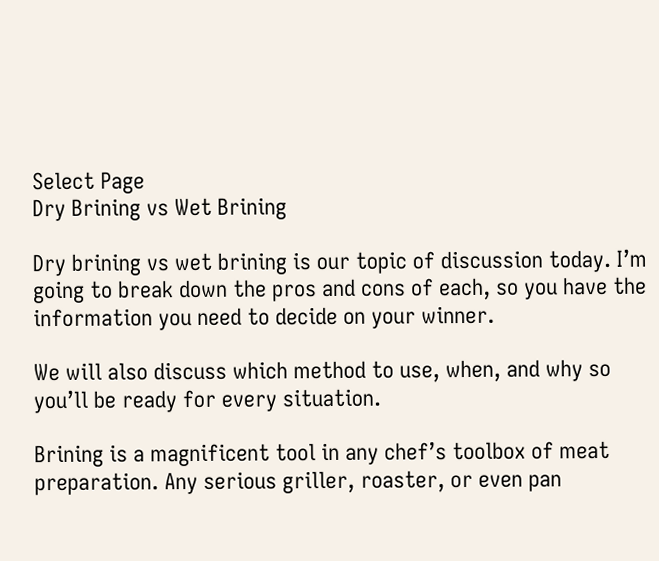Select Page
Dry Brining vs Wet Brining

Dry brining vs wet brining is our topic of discussion today. I’m going to break down the pros and cons of each, so you have the information you need to decide on your winner.

We will also discuss which method to use, when, and why so you’ll be ready for every situation.

Brining is a magnificent tool in any chef’s toolbox of meat preparation. Any serious griller, roaster, or even pan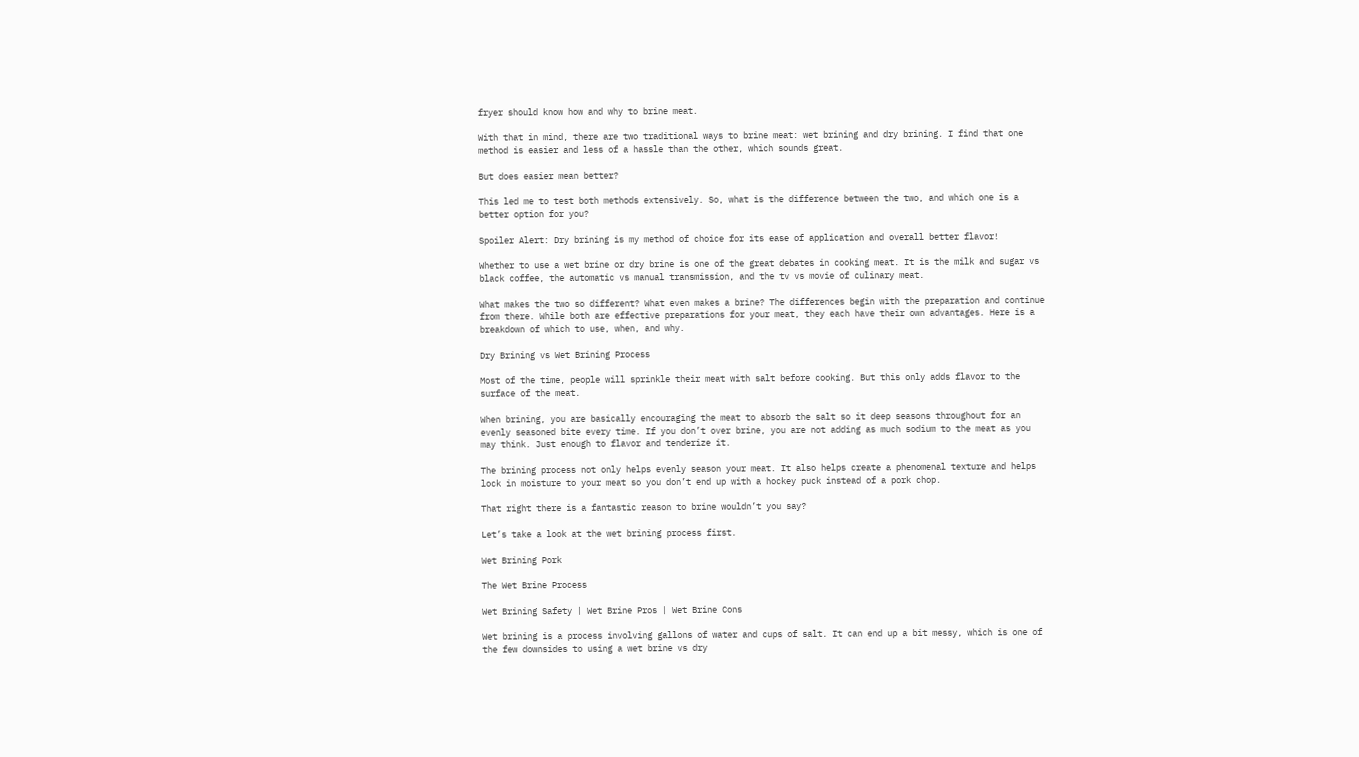fryer should know how and why to brine meat.

With that in mind, there are two traditional ways to brine meat: wet brining and dry brining. I find that one method is easier and less of a hassle than the other, which sounds great.

But does easier mean better?

This led me to test both methods extensively. So, what is the difference between the two, and which one is a better option for you?

Spoiler Alert: Dry brining is my method of choice for its ease of application and overall better flavor!

Whether to use a wet brine or dry brine is one of the great debates in cooking meat. It is the milk and sugar vs black coffee, the automatic vs manual transmission, and the tv vs movie of culinary meat.

What makes the two so different? What even makes a brine? The differences begin with the preparation and continue from there. While both are effective preparations for your meat, they each have their own advantages. Here is a breakdown of which to use, when, and why.

Dry Brining vs Wet Brining Process

Most of the time, people will sprinkle their meat with salt before cooking. But this only adds flavor to the surface of the meat.

When brining, you are basically encouraging the meat to absorb the salt so it deep seasons throughout for an evenly seasoned bite every time. If you don’t over brine, you are not adding as much sodium to the meat as you may think. Just enough to flavor and tenderize it.

The brining process not only helps evenly season your meat. It also helps create a phenomenal texture and helps lock in moisture to your meat so you don’t end up with a hockey puck instead of a pork chop.

That right there is a fantastic reason to brine wouldn’t you say?

Let’s take a look at the wet brining process first.

Wet Brining Pork

The Wet Brine Process

Wet Brining Safety | Wet Brine Pros | Wet Brine Cons

Wet brining is a process involving gallons of water and cups of salt. It can end up a bit messy, which is one of the few downsides to using a wet brine vs dry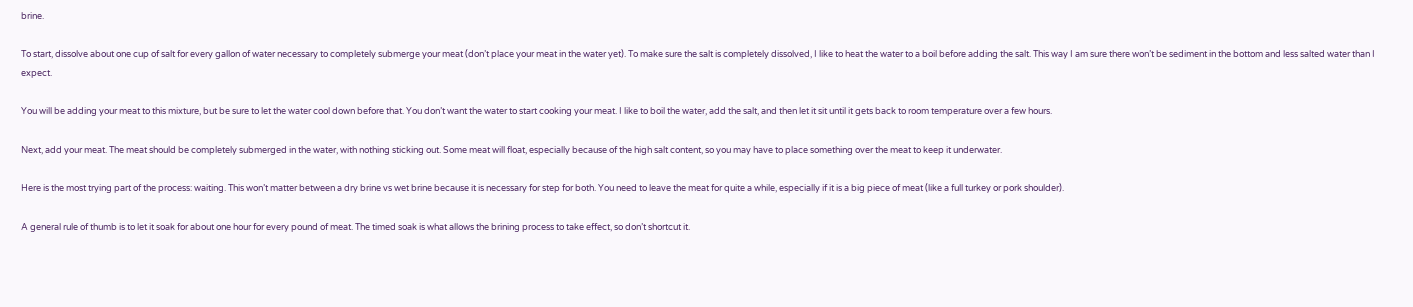brine.

To start, dissolve about one cup of salt for every gallon of water necessary to completely submerge your meat (don’t place your meat in the water yet). To make sure the salt is completely dissolved, I like to heat the water to a boil before adding the salt. This way I am sure there won’t be sediment in the bottom and less salted water than I expect.

You will be adding your meat to this mixture, but be sure to let the water cool down before that. You don’t want the water to start cooking your meat. I like to boil the water, add the salt, and then let it sit until it gets back to room temperature over a few hours.

Next, add your meat. The meat should be completely submerged in the water, with nothing sticking out. Some meat will float, especially because of the high salt content, so you may have to place something over the meat to keep it underwater.

Here is the most trying part of the process: waiting. This won’t matter between a dry brine vs wet brine because it is necessary for step for both. You need to leave the meat for quite a while, especially if it is a big piece of meat (like a full turkey or pork shoulder).

A general rule of thumb is to let it soak for about one hour for every pound of meat. The timed soak is what allows the brining process to take effect, so don’t shortcut it.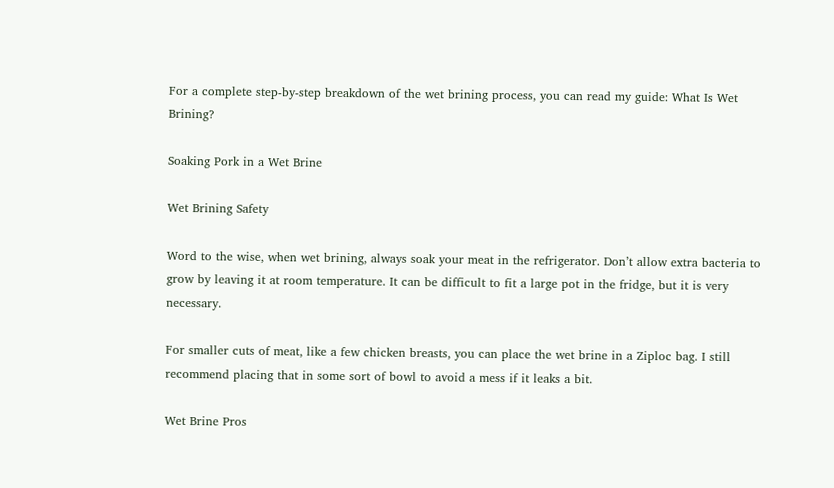For a complete step-by-step breakdown of the wet brining process, you can read my guide: What Is Wet Brining?

Soaking Pork in a Wet Brine

Wet Brining Safety

Word to the wise, when wet brining, always soak your meat in the refrigerator. Don’t allow extra bacteria to grow by leaving it at room temperature. It can be difficult to fit a large pot in the fridge, but it is very necessary.

For smaller cuts of meat, like a few chicken breasts, you can place the wet brine in a Ziploc bag. I still recommend placing that in some sort of bowl to avoid a mess if it leaks a bit.

Wet Brine Pros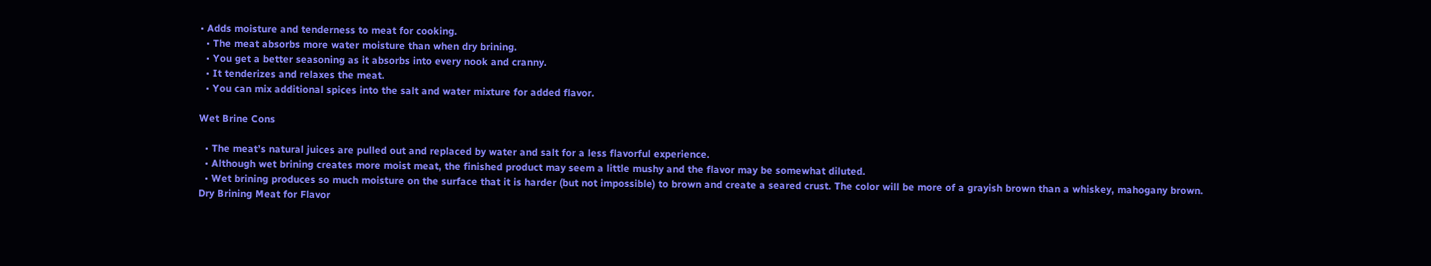• Adds moisture and tenderness to meat for cooking.
  • The meat absorbs more water moisture than when dry brining.
  • You get a better seasoning as it absorbs into every nook and cranny.
  • It tenderizes and relaxes the meat.
  • You can mix additional spices into the salt and water mixture for added flavor.

Wet Brine Cons

  • The meat’s natural juices are pulled out and replaced by water and salt for a less flavorful experience.
  • Although wet brining creates more moist meat, the finished product may seem a little mushy and the flavor may be somewhat diluted.
  • Wet brining produces so much moisture on the surface that it is harder (but not impossible) to brown and create a seared crust. The color will be more of a grayish brown than a whiskey, mahogany brown.
Dry Brining Meat for Flavor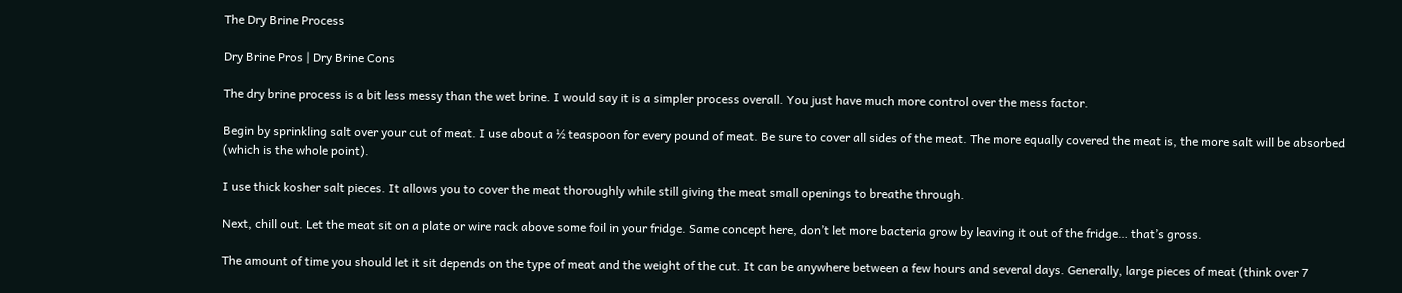The Dry Brine Process

Dry Brine Pros | Dry Brine Cons

The dry brine process is a bit less messy than the wet brine. I would say it is a simpler process overall. You just have much more control over the mess factor.

Begin by sprinkling salt over your cut of meat. I use about a ½ teaspoon for every pound of meat. Be sure to cover all sides of the meat. The more equally covered the meat is, the more salt will be absorbed (which is the whole point).

I use thick kosher salt pieces. It allows you to cover the meat thoroughly while still giving the meat small openings to breathe through.

Next, chill out. Let the meat sit on a plate or wire rack above some foil in your fridge. Same concept here, don’t let more bacteria grow by leaving it out of the fridge… that’s gross.

The amount of time you should let it sit depends on the type of meat and the weight of the cut. It can be anywhere between a few hours and several days. Generally, large pieces of meat (think over 7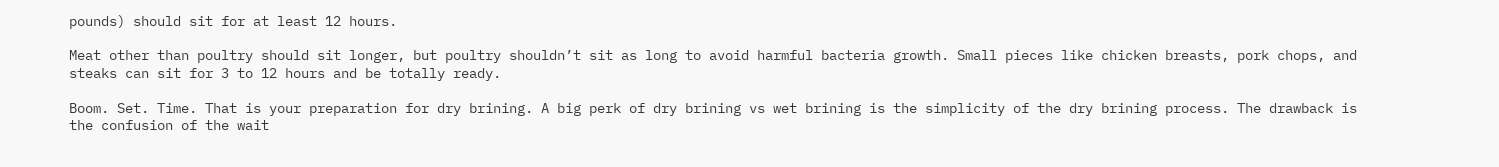pounds) should sit for at least 12 hours.

Meat other than poultry should sit longer, but poultry shouldn’t sit as long to avoid harmful bacteria growth. Small pieces like chicken breasts, pork chops, and steaks can sit for 3 to 12 hours and be totally ready.

Boom. Set. Time. That is your preparation for dry brining. A big perk of dry brining vs wet brining is the simplicity of the dry brining process. The drawback is the confusion of the wait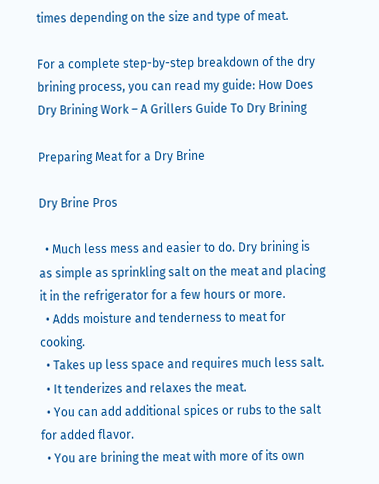times depending on the size and type of meat.

For a complete step-by-step breakdown of the dry brining process, you can read my guide: How Does Dry Brining Work – A Grillers Guide To Dry Brining

Preparing Meat for a Dry Brine

Dry Brine Pros

  • Much less mess and easier to do. Dry brining is as simple as sprinkling salt on the meat and placing it in the refrigerator for a few hours or more.
  • Adds moisture and tenderness to meat for cooking.
  • Takes up less space and requires much less salt.
  • It tenderizes and relaxes the meat.
  • You can add additional spices or rubs to the salt for added flavor.
  • You are brining the meat with more of its own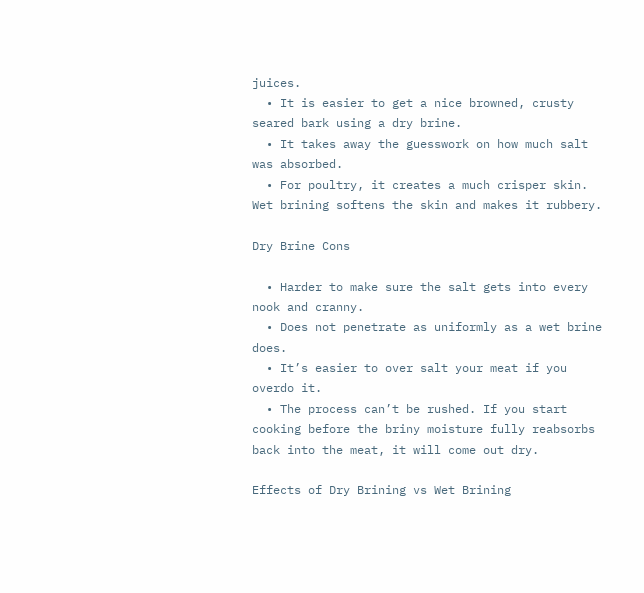juices.
  • It is easier to get a nice browned, crusty seared bark using a dry brine.
  • It takes away the guesswork on how much salt was absorbed.
  • For poultry, it creates a much crisper skin. Wet brining softens the skin and makes it rubbery.

Dry Brine Cons

  • Harder to make sure the salt gets into every nook and cranny.
  • Does not penetrate as uniformly as a wet brine does.
  • It’s easier to over salt your meat if you overdo it.
  • The process can’t be rushed. If you start cooking before the briny moisture fully reabsorbs back into the meat, it will come out dry.

Effects of Dry Brining vs Wet Brining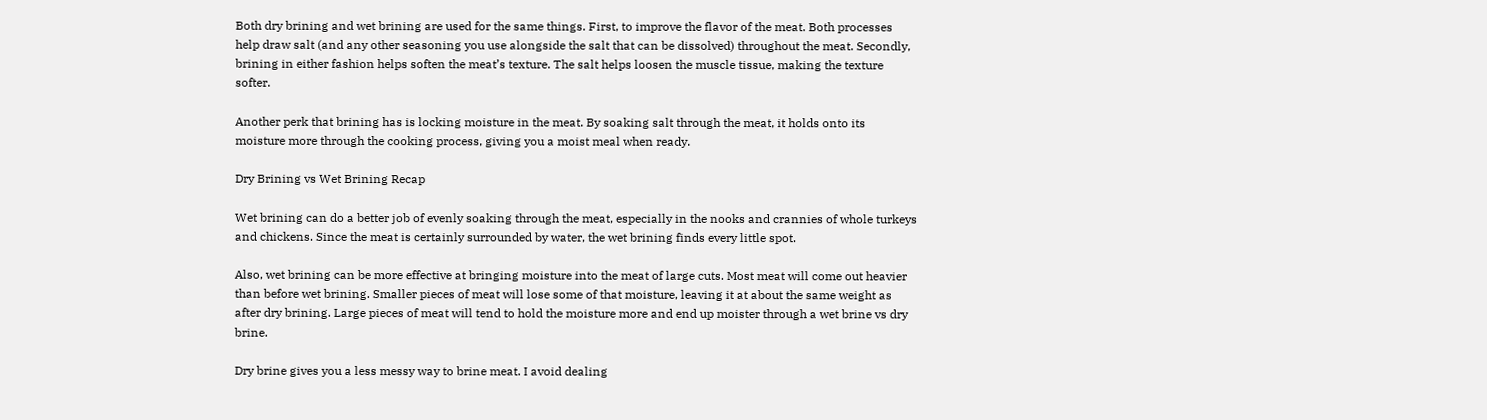Both dry brining and wet brining are used for the same things. First, to improve the flavor of the meat. Both processes help draw salt (and any other seasoning you use alongside the salt that can be dissolved) throughout the meat. Secondly, brining in either fashion helps soften the meat’s texture. The salt helps loosen the muscle tissue, making the texture softer.

Another perk that brining has is locking moisture in the meat. By soaking salt through the meat, it holds onto its moisture more through the cooking process, giving you a moist meal when ready.

Dry Brining vs Wet Brining Recap

Wet brining can do a better job of evenly soaking through the meat, especially in the nooks and crannies of whole turkeys and chickens. Since the meat is certainly surrounded by water, the wet brining finds every little spot.

Also, wet brining can be more effective at bringing moisture into the meat of large cuts. Most meat will come out heavier than before wet brining. Smaller pieces of meat will lose some of that moisture, leaving it at about the same weight as after dry brining. Large pieces of meat will tend to hold the moisture more and end up moister through a wet brine vs dry brine.

Dry brine gives you a less messy way to brine meat. I avoid dealing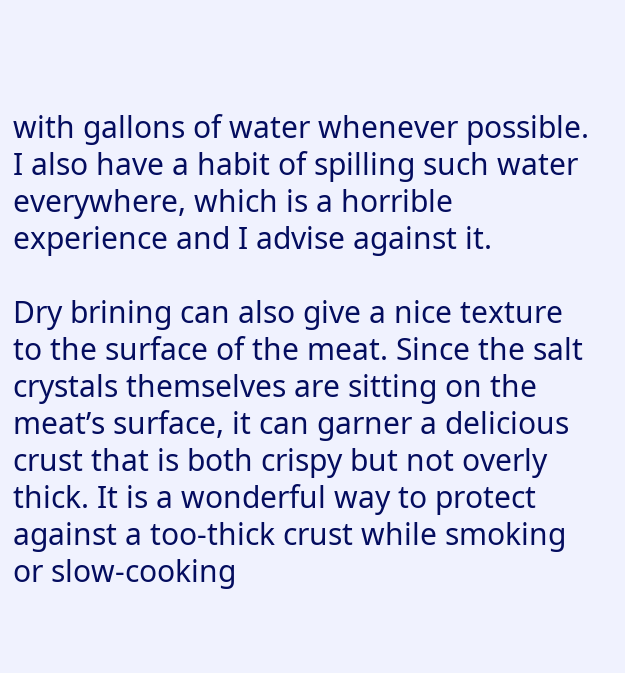with gallons of water whenever possible. I also have a habit of spilling such water everywhere, which is a horrible experience and I advise against it.

Dry brining can also give a nice texture to the surface of the meat. Since the salt crystals themselves are sitting on the meat’s surface, it can garner a delicious crust that is both crispy but not overly thick. It is a wonderful way to protect against a too-thick crust while smoking or slow-cooking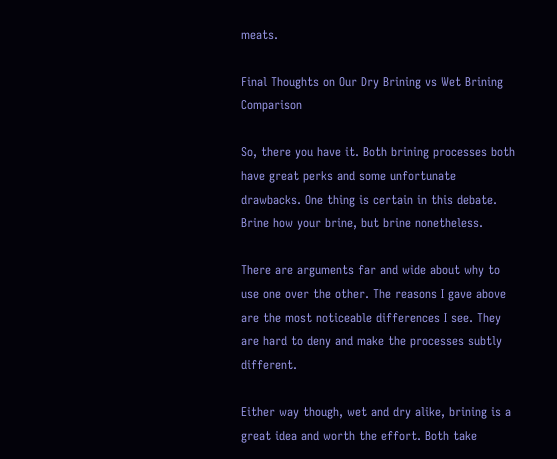meats.

Final Thoughts on Our Dry Brining vs Wet Brining Comparison

So, there you have it. Both brining processes both have great perks and some unfortunate drawbacks. One thing is certain in this debate. Brine how your brine, but brine nonetheless.

There are arguments far and wide about why to use one over the other. The reasons I gave above are the most noticeable differences I see. They are hard to deny and make the processes subtly different.

Either way though, wet and dry alike, brining is a great idea and worth the effort. Both take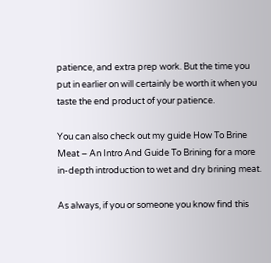patience, and extra prep work. But the time you put in earlier on will certainly be worth it when you taste the end product of your patience.

You can also check out my guide How To Brine Meat – An Intro And Guide To Brining for a more in-depth introduction to wet and dry brining meat.

As always, if you or someone you know find this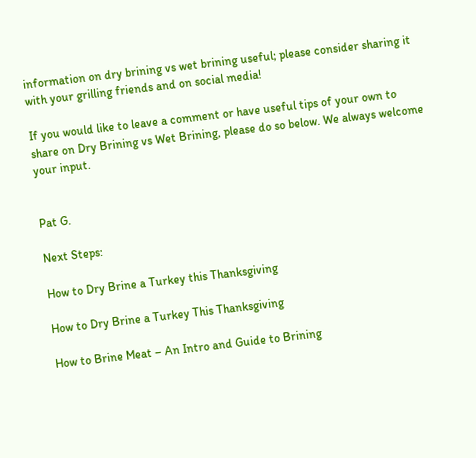information on dry brining vs wet brining useful; please consider sharing it with your grilling friends and on social media!

If you would like to leave a comment or have useful tips of your own to share on Dry Brining vs Wet Brining, please do so below. We always welcome your input.


Pat G.

Next Steps:

How to Dry Brine a Turkey this Thanksgiving

How to Dry Brine a Turkey This Thanksgiving

How to Brine Meat – An Intro and Guide to Brining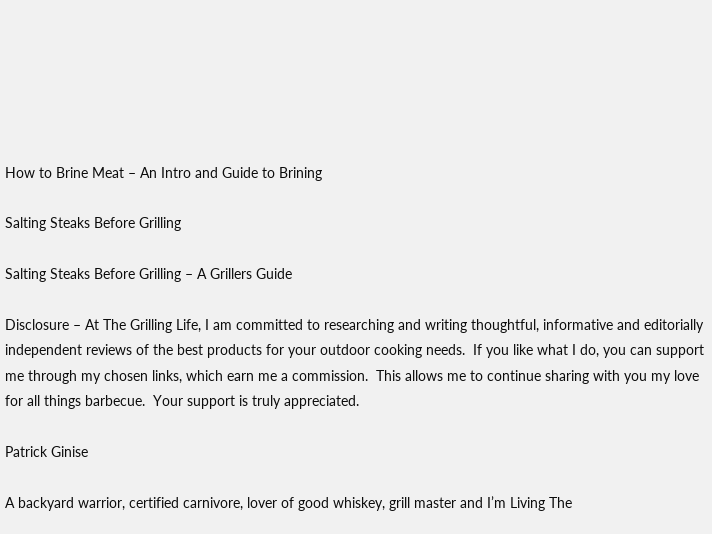How to Brine Meat – An Intro and Guide to Brining

Salting Steaks Before Grilling

Salting Steaks Before Grilling – A Grillers Guide

Disclosure – At The Grilling Life, I am committed to researching and writing thoughtful, informative and editorially independent reviews of the best products for your outdoor cooking needs.  If you like what I do, you can support me through my chosen links, which earn me a commission.  This allows me to continue sharing with you my love for all things barbecue.  Your support is truly appreciated.

Patrick Ginise

A backyard warrior, certified carnivore, lover of good whiskey, grill master and I’m Living The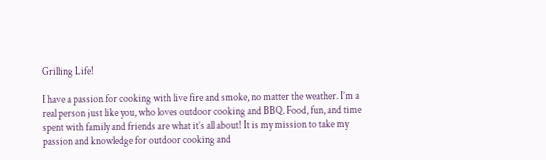Grilling Life!

I have a passion for cooking with live fire and smoke, no matter the weather. I’m a real person just like you, who loves outdoor cooking and BBQ. Food, fun, and time spent with family and friends are what it’s all about! It is my mission to take my passion and knowledge for outdoor cooking and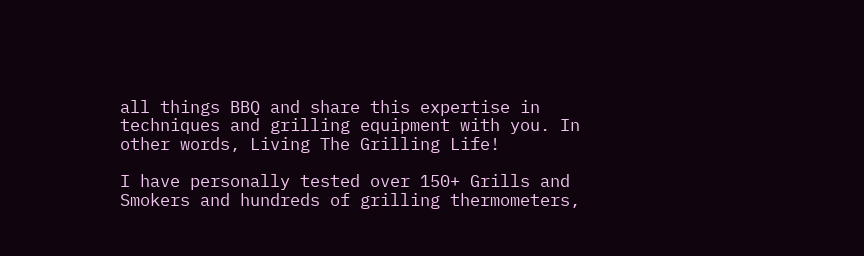all things BBQ and share this expertise in techniques and grilling equipment with you. In other words, Living The Grilling Life!

I have personally tested over 150+ Grills and Smokers and hundreds of grilling thermometers,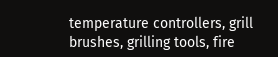temperature controllers, grill brushes, grilling tools, fire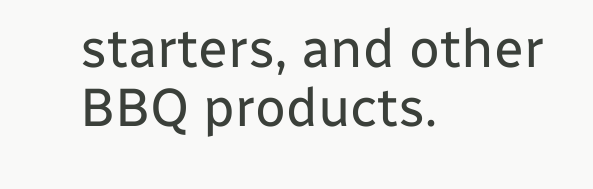starters, and other BBQ products.